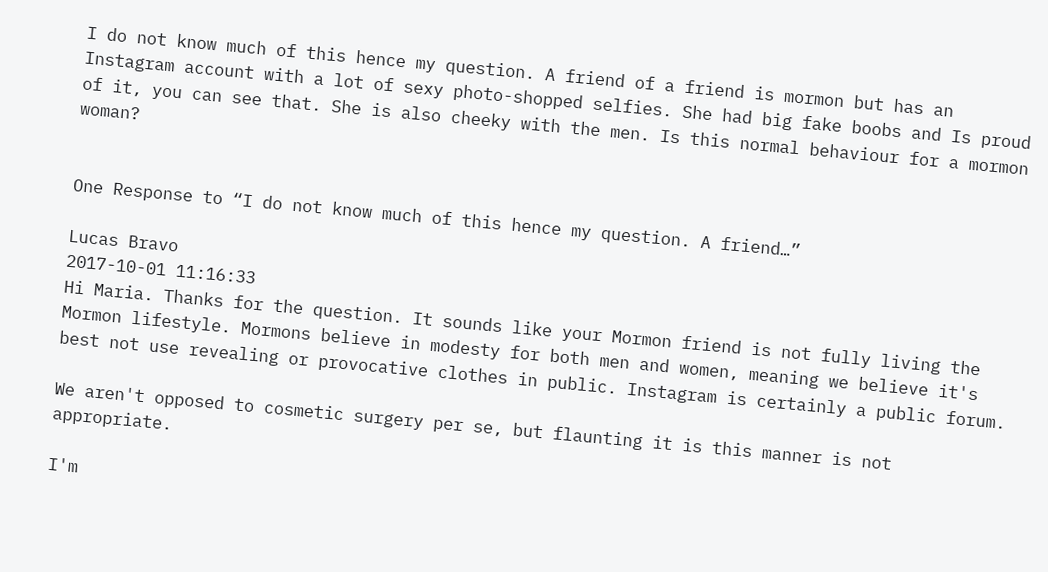I do not know much of this hence my question. A friend of a friend is mormon but has an Instagram account with a lot of sexy photo-shopped selfies. She had big fake boobs and Is proud of it, you can see that. She is also cheeky with the men. Is this normal behaviour for a mormon woman?


One Response to “I do not know much of this hence my question. A friend…”

Lucas Bravo
2017-10-01 11:16:33
Hi Maria. Thanks for the question. It sounds like your Mormon friend is not fully living the Mormon lifestyle. Mormons believe in modesty for both men and women, meaning we believe it's best not use revealing or provocative clothes in public. Instagram is certainly a public forum.

We aren't opposed to cosmetic surgery per se, but flaunting it is this manner is not appropriate.

I'm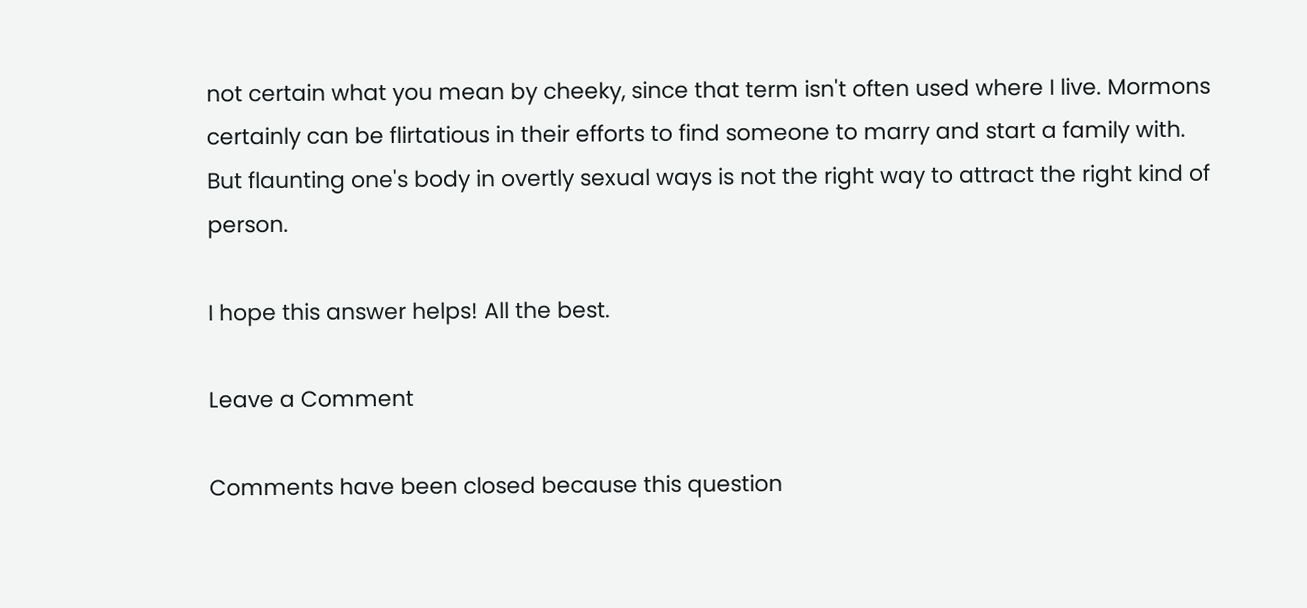not certain what you mean by cheeky, since that term isn't often used where I live. Mormons certainly can be flirtatious in their efforts to find someone to marry and start a family with. But flaunting one's body in overtly sexual ways is not the right way to attract the right kind of person.

I hope this answer helps! All the best.

Leave a Comment

Comments have been closed because this question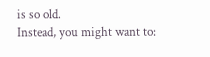is so old.
Instead, you might want to: